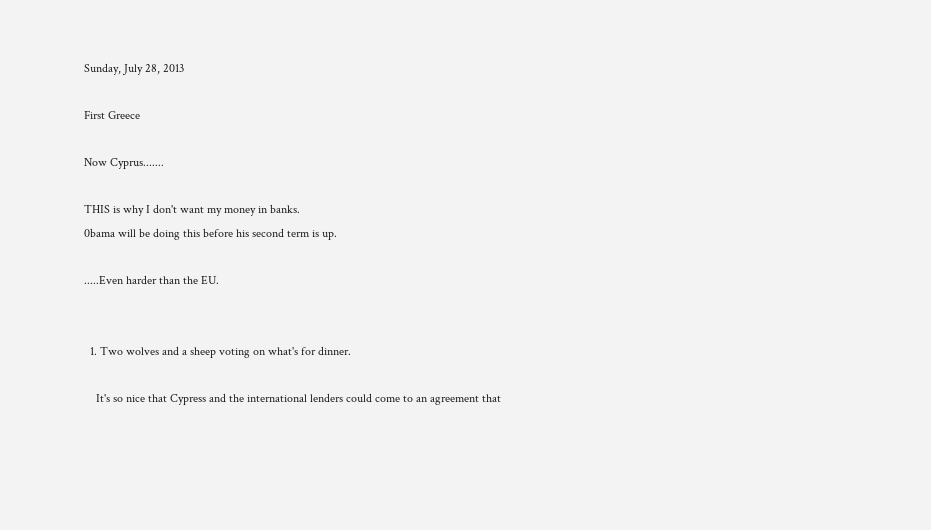Sunday, July 28, 2013

First Greece

Now Cyprus.......

THIS is why I don't want my money in banks.
0bama will be doing this before his second term is up.

.....Even harder than the EU.


  1. Two wolves and a sheep voting on what's for dinner.

    It's so nice that Cypress and the international lenders could come to an agreement that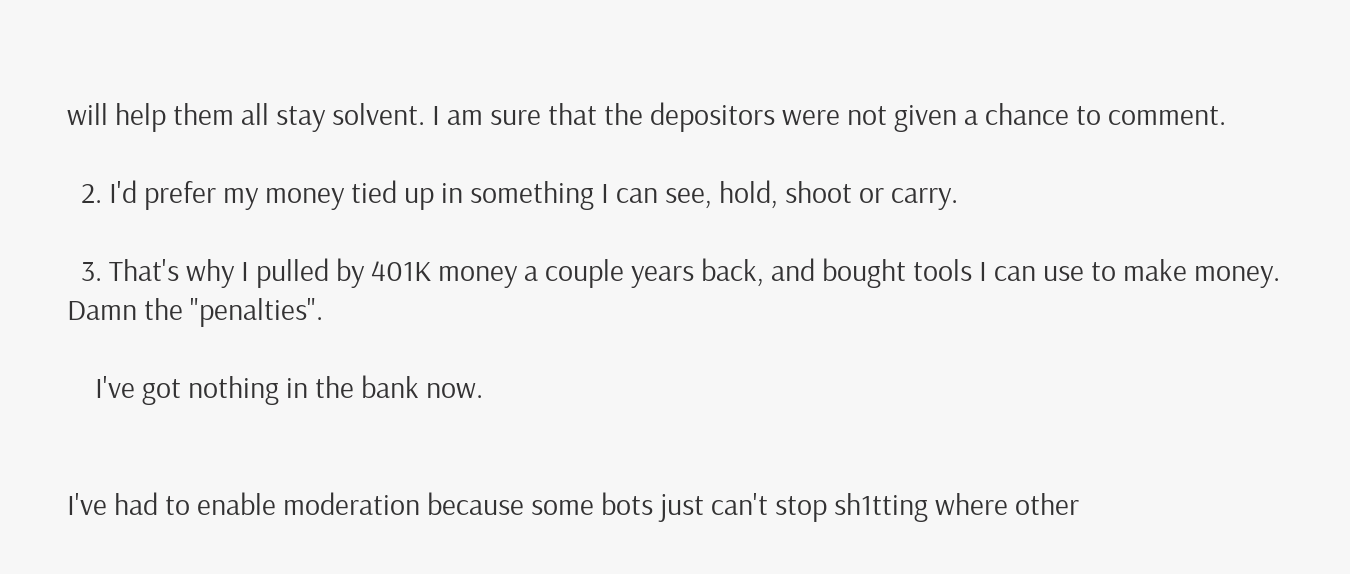will help them all stay solvent. I am sure that the depositors were not given a chance to comment.

  2. I'd prefer my money tied up in something I can see, hold, shoot or carry.

  3. That's why I pulled by 401K money a couple years back, and bought tools I can use to make money. Damn the "penalties".

    I've got nothing in the bank now.


I've had to enable moderation because some bots just can't stop sh1tting where other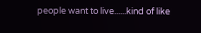people want to live......kind of like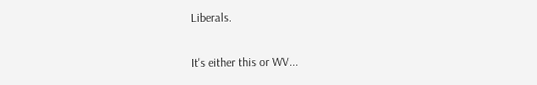Liberals.

It's either this or WV...